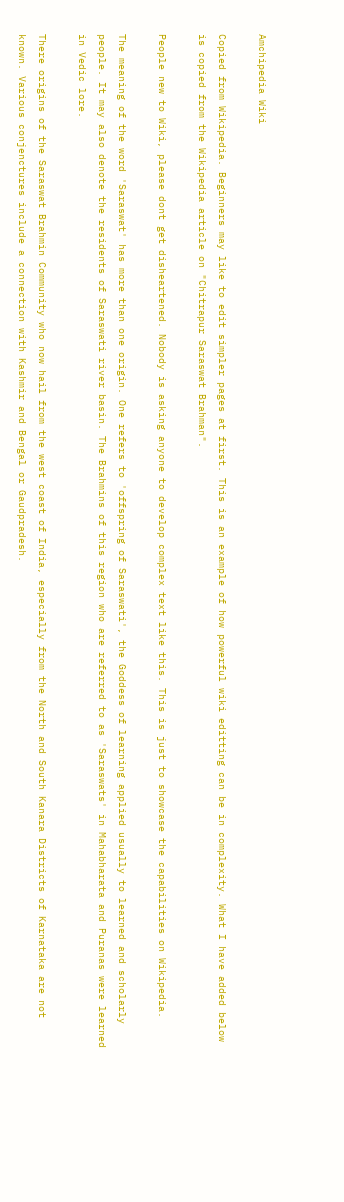Amchipedia Wiki

Copied from Wikipedia. Beginners may like to edit simpler pages at first. This is an example of how powerful wiki editting can be in complexity. What I have added below is copied from the Wikipedia article on "Chitrapur Saraswat Brahman".

People new to Wiki, please dont get disheartened. Nobody is asking anyone to develop complex text like this. This is just to showcase the capabilities on Wikipedia.

The meaning of the word 'Saraswat' has more than one origin. One refers to 'offspring of Saraswati', the Goddess of learning applied usually to learned and scholarly people. It may also denote the residents of Saraswati river basin. The Brahmins of this region who are referred to as 'Saraswats' in Mahabharata and Puranas were learned in Vedic lore.

There origins of the Saraswat Brahmin Community who now hail from the west coast of India, especially from the North and South Kanara Districts of Karnataka are not known. Various conjenctures include a connection with Kashmir and Bengal or Gaudpradesh.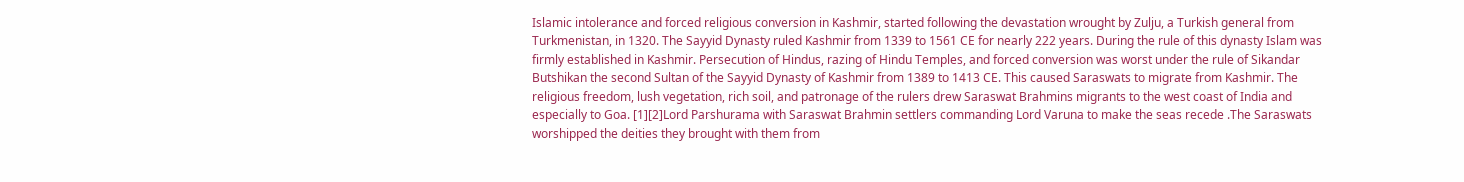Islamic intolerance and forced religious conversion in Kashmir, started following the devastation wrought by Zulju, a Turkish general from Turkmenistan, in 1320. The Sayyid Dynasty ruled Kashmir from 1339 to 1561 CE for nearly 222 years. During the rule of this dynasty Islam was firmly established in Kashmir. Persecution of Hindus, razing of Hindu Temples, and forced conversion was worst under the rule of Sikandar Butshikan the second Sultan of the Sayyid Dynasty of Kashmir from 1389 to 1413 CE. This caused Saraswats to migrate from Kashmir. The religious freedom, lush vegetation, rich soil, and patronage of the rulers drew Saraswat Brahmins migrants to the west coast of India and especially to Goa. [1][2]Lord Parshurama with Saraswat Brahmin settlers commanding Lord Varuna to make the seas recede .The Saraswats worshipped the deities they brought with them from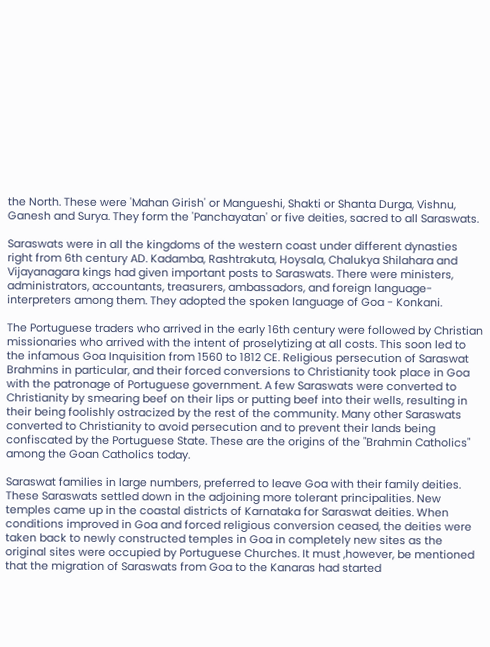the North. These were 'Mahan Girish' or Mangueshi, Shakti or Shanta Durga, Vishnu, Ganesh and Surya. They form the 'Panchayatan' or five deities, sacred to all Saraswats.

Saraswats were in all the kingdoms of the western coast under different dynasties right from 6th century AD. Kadamba, Rashtrakuta, Hoysala, Chalukya Shilahara and Vijayanagara kings had given important posts to Saraswats. There were ministers, administrators, accountants, treasurers, ambassadors, and foreign language-interpreters among them. They adopted the spoken language of Goa - Konkani.

The Portuguese traders who arrived in the early 16th century were followed by Christian missionaries who arrived with the intent of proselytizing at all costs. This soon led to the infamous Goa Inquisition from 1560 to 1812 CE. Religious persecution of Saraswat Brahmins in particular, and their forced conversions to Christianity took place in Goa with the patronage of Portuguese government. A few Saraswats were converted to Christianity by smearing beef on their lips or putting beef into their wells, resulting in their being foolishly ostracized by the rest of the community. Many other Saraswats converted to Christianity to avoid persecution and to prevent their lands being confiscated by the Portuguese State. These are the origins of the "Brahmin Catholics" among the Goan Catholics today.

Saraswat families in large numbers, preferred to leave Goa with their family deities. These Saraswats settled down in the adjoining more tolerant principalities. New temples came up in the coastal districts of Karnataka for Saraswat deities. When conditions improved in Goa and forced religious conversion ceased, the deities were taken back to newly constructed temples in Goa in completely new sites as the original sites were occupied by Portuguese Churches. It must ,however, be mentioned that the migration of Saraswats from Goa to the Kanaras had started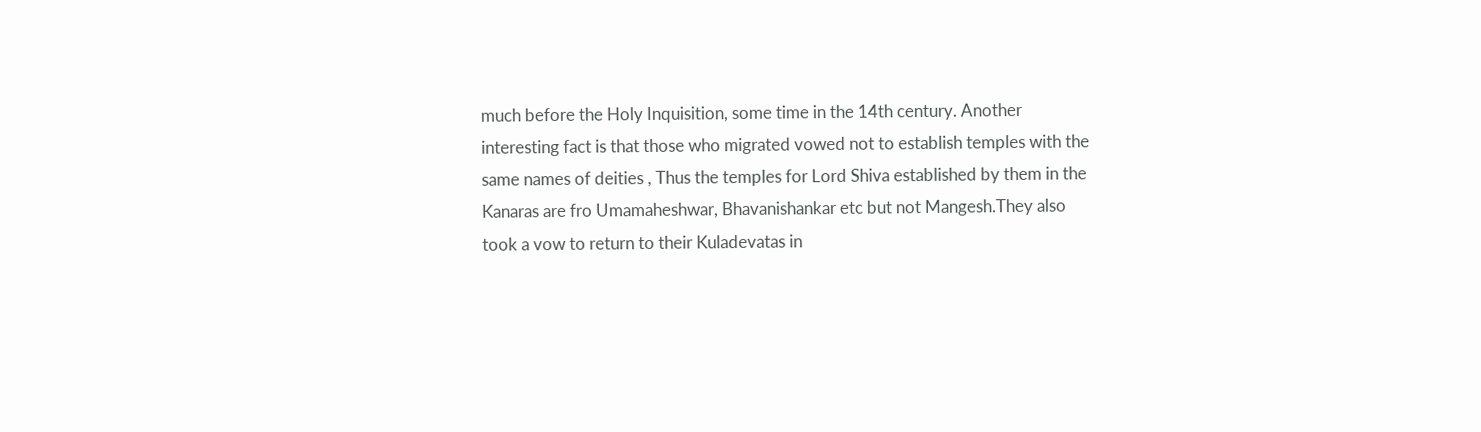much before the Holy Inquisition, some time in the 14th century. Another interesting fact is that those who migrated vowed not to establish temples with the same names of deities , Thus the temples for Lord Shiva established by them in the Kanaras are fro Umamaheshwar, Bhavanishankar etc but not Mangesh.They also took a vow to return to their Kuladevatas in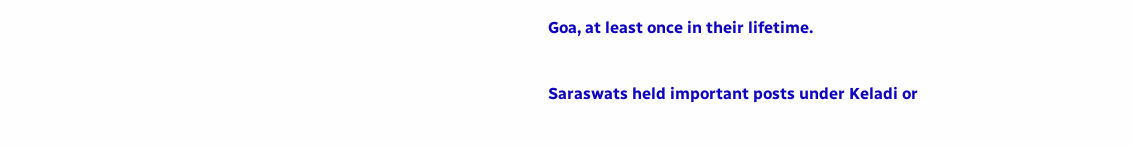Goa, at least once in their lifetime.

Saraswats held important posts under Keladi or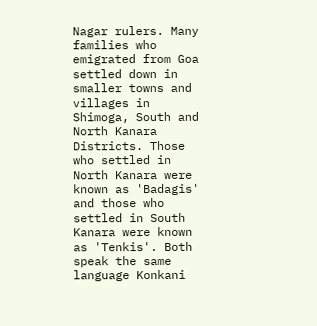Nagar rulers. Many families who emigrated from Goa settled down in smaller towns and villages in Shimoga, South and North Kanara Districts. Those who settled in North Kanara were known as 'Badagis' and those who settled in South Kanara were known as 'Tenkis'. Both speak the same language Konkani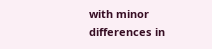with minor differences in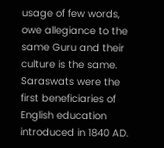usage of few words, owe allegiance to the same Guru and their culture is the same. Saraswats were the first beneficiaries of English education introduced in 1840 AD.